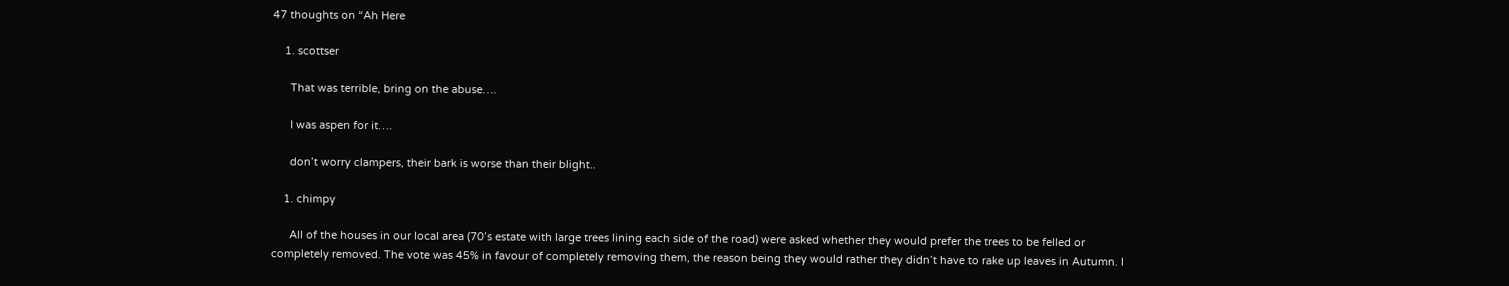47 thoughts on “Ah Here

    1. scottser

      That was terrible, bring on the abuse….

      I was aspen for it….

      don’t worry clampers, their bark is worse than their blight..

    1. chimpy

      All of the houses in our local area (70’s estate with large trees lining each side of the road) were asked whether they would prefer the trees to be felled or completely removed. The vote was 45% in favour of completely removing them, the reason being they would rather they didn’t have to rake up leaves in Autumn. I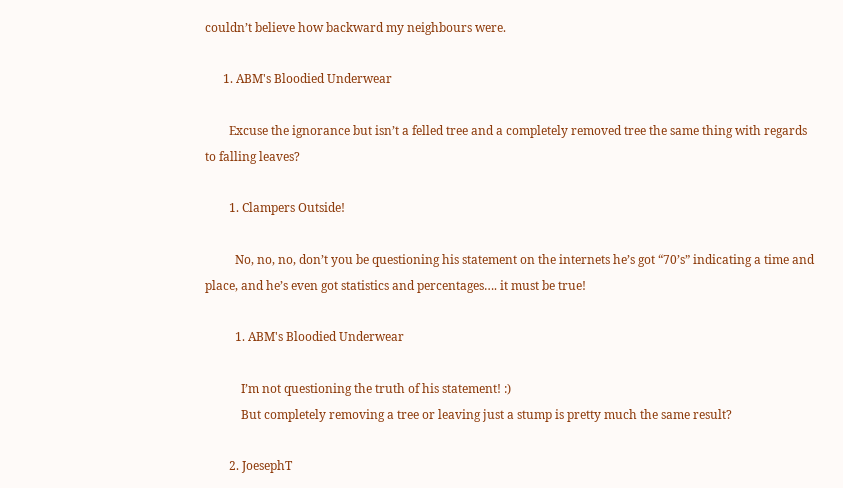couldn’t believe how backward my neighbours were.

      1. ABM's Bloodied Underwear

        Excuse the ignorance but isn’t a felled tree and a completely removed tree the same thing with regards to falling leaves?

        1. Clampers Outside!

          No, no, no, don’t you be questioning his statement on the internets he’s got “70’s” indicating a time and place, and he’s even got statistics and percentages…. it must be true!

          1. ABM's Bloodied Underwear

            I’m not questioning the truth of his statement! :)
            But completely removing a tree or leaving just a stump is pretty much the same result?

        2. JoesephT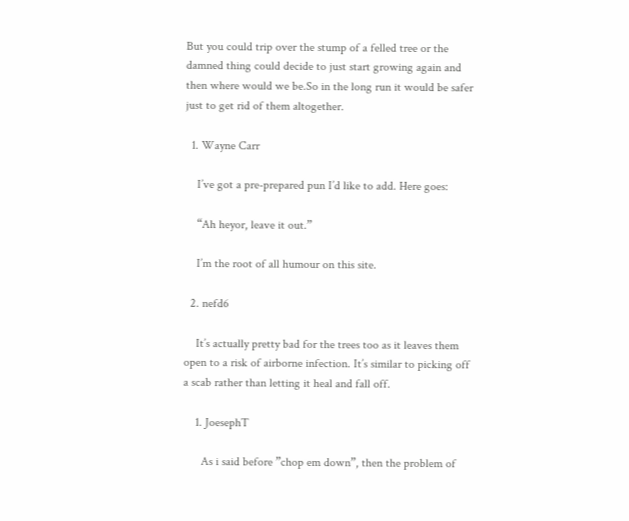But you could trip over the stump of a felled tree or the damned thing could decide to just start growing again and then where would we be.So in the long run it would be safer just to get rid of them altogether.

  1. Wayne Carr

    I’ve got a pre-prepared pun I’d like to add. Here goes:

    “Ah heyor, leave it out.”

    I’m the root of all humour on this site.

  2. nefd6

    It’s actually pretty bad for the trees too as it leaves them open to a risk of airborne infection. It’s similar to picking off a scab rather than letting it heal and fall off.

    1. JoesephT

      As i said before ”chop em down”, then the problem of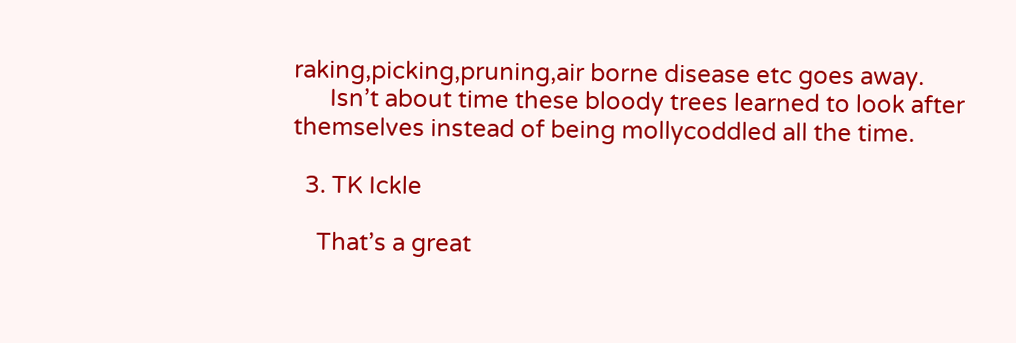raking,picking,pruning,air borne disease etc goes away.
      Isn’t about time these bloody trees learned to look after themselves instead of being mollycoddled all the time.

  3. TK Ickle

    That’s a great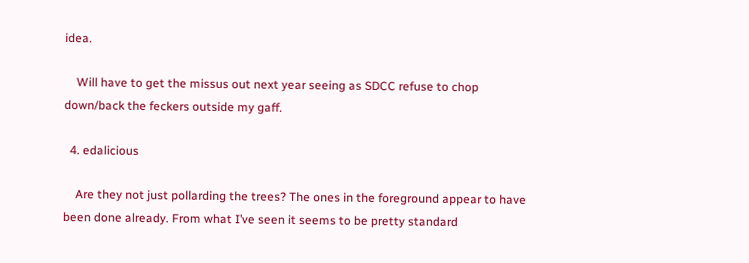idea.

    Will have to get the missus out next year seeing as SDCC refuse to chop down/back the feckers outside my gaff.

  4. edalicious

    Are they not just pollarding the trees? The ones in the foreground appear to have been done already. From what I’ve seen it seems to be pretty standard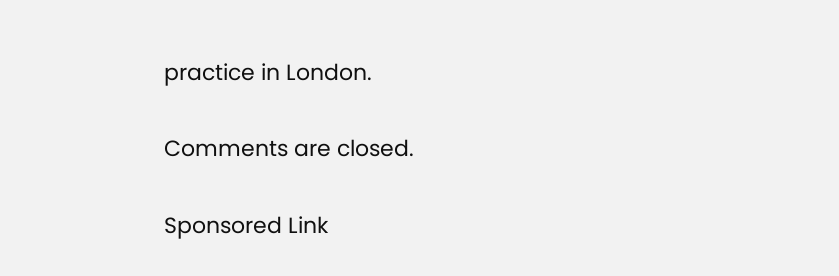practice in London.

Comments are closed.

Sponsored Link